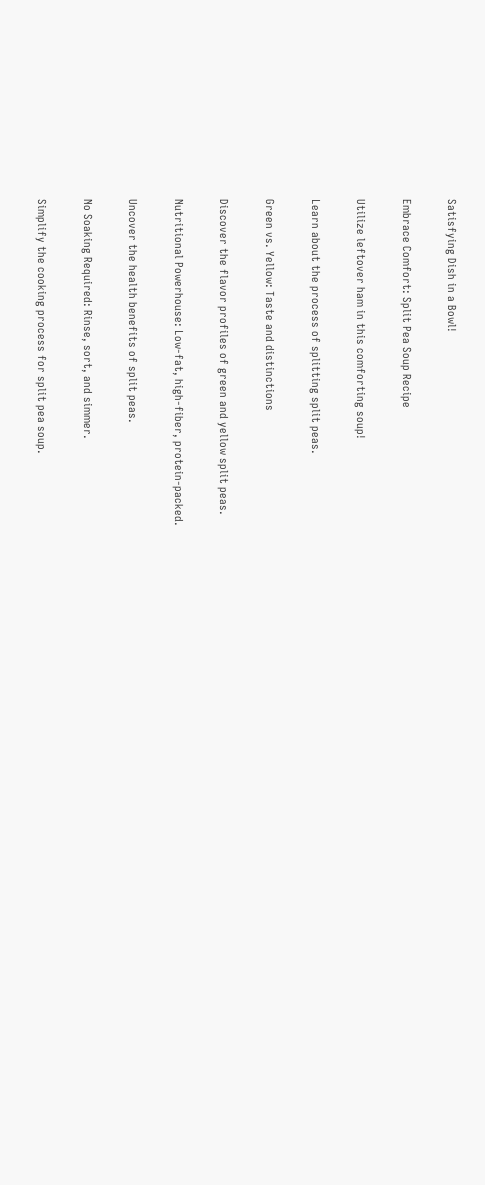Satisfying Dish in a Bowl!

Embrace Comfort: Split Pea Soup Recipe

Utilize leftover ham in this comforting soup!

Learn about the process of splitting split peas.

Green vs. Yellow: Taste and distinctions

Discover the flavor profiles of green and yellow split peas.

Nutritional Powerhouse: Low-fat, high-fiber, protein-packed.

Uncover the health benefits of split peas.

No Soaking Required: Rinse, sort, and simmer.

Simplify the cooking process for split pea soup.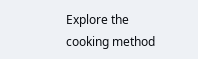Explore the cooking method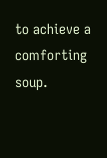to achieve a comforting soup.